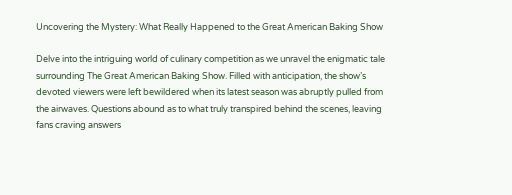Uncovering the Mystery: What Really Happened to the Great American Baking Show

Delve into the intriguing world of culinary competition as we unravel the enigmatic tale surrounding The Great American Baking Show. Filled with anticipation, the show’s devoted viewers were left bewildered when its latest season was abruptly pulled from the airwaves. Questions abound as to what truly transpired behind the scenes, leaving fans craving answers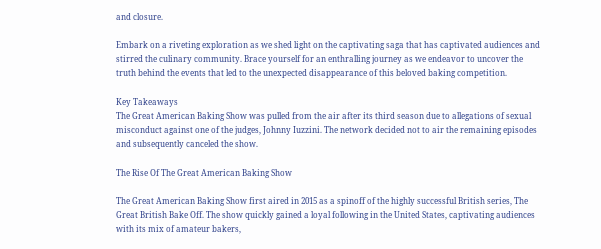and closure.

Embark on a riveting exploration as we shed light on the captivating saga that has captivated audiences and stirred the culinary community. Brace yourself for an enthralling journey as we endeavor to uncover the truth behind the events that led to the unexpected disappearance of this beloved baking competition.

Key Takeaways
The Great American Baking Show was pulled from the air after its third season due to allegations of sexual misconduct against one of the judges, Johnny Iuzzini. The network decided not to air the remaining episodes and subsequently canceled the show.

The Rise Of The Great American Baking Show

The Great American Baking Show first aired in 2015 as a spinoff of the highly successful British series, The Great British Bake Off. The show quickly gained a loyal following in the United States, captivating audiences with its mix of amateur bakers,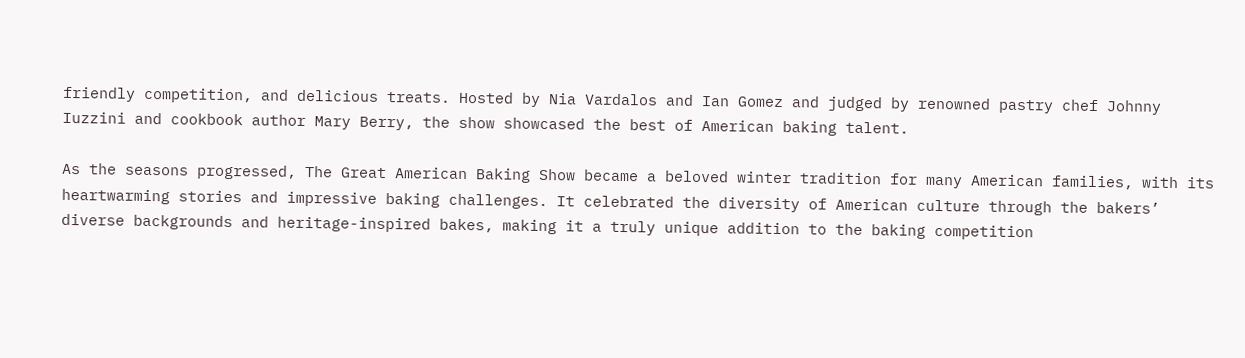friendly competition, and delicious treats. Hosted by Nia Vardalos and Ian Gomez and judged by renowned pastry chef Johnny Iuzzini and cookbook author Mary Berry, the show showcased the best of American baking talent.

As the seasons progressed, The Great American Baking Show became a beloved winter tradition for many American families, with its heartwarming stories and impressive baking challenges. It celebrated the diversity of American culture through the bakers’ diverse backgrounds and heritage-inspired bakes, making it a truly unique addition to the baking competition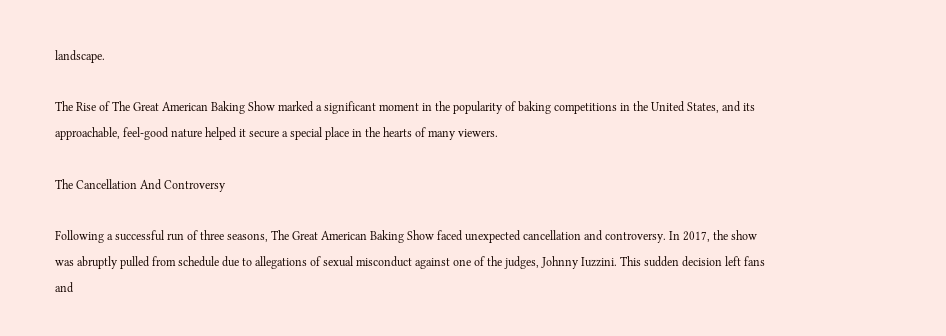landscape.

The Rise of The Great American Baking Show marked a significant moment in the popularity of baking competitions in the United States, and its approachable, feel-good nature helped it secure a special place in the hearts of many viewers.

The Cancellation And Controversy

Following a successful run of three seasons, The Great American Baking Show faced unexpected cancellation and controversy. In 2017, the show was abruptly pulled from schedule due to allegations of sexual misconduct against one of the judges, Johnny Iuzzini. This sudden decision left fans and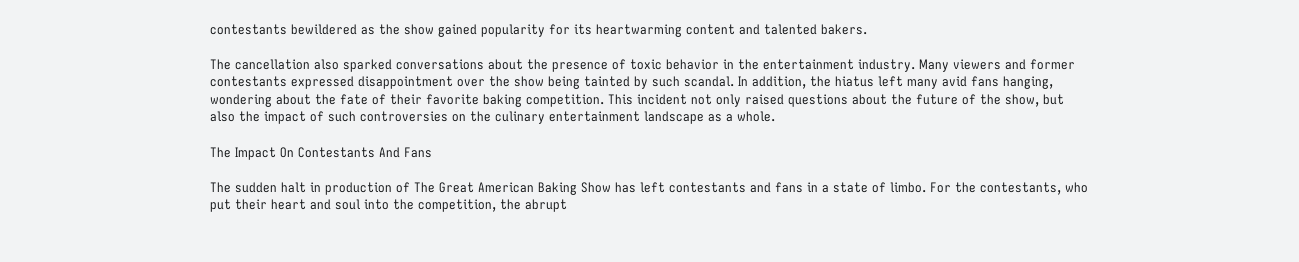contestants bewildered as the show gained popularity for its heartwarming content and talented bakers.

The cancellation also sparked conversations about the presence of toxic behavior in the entertainment industry. Many viewers and former contestants expressed disappointment over the show being tainted by such scandal. In addition, the hiatus left many avid fans hanging, wondering about the fate of their favorite baking competition. This incident not only raised questions about the future of the show, but also the impact of such controversies on the culinary entertainment landscape as a whole.

The Impact On Contestants And Fans

The sudden halt in production of The Great American Baking Show has left contestants and fans in a state of limbo. For the contestants, who put their heart and soul into the competition, the abrupt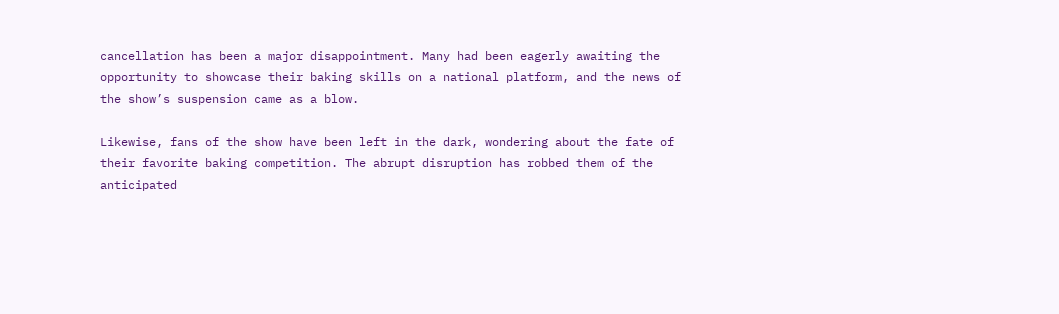cancellation has been a major disappointment. Many had been eagerly awaiting the opportunity to showcase their baking skills on a national platform, and the news of the show’s suspension came as a blow.

Likewise, fans of the show have been left in the dark, wondering about the fate of their favorite baking competition. The abrupt disruption has robbed them of the anticipated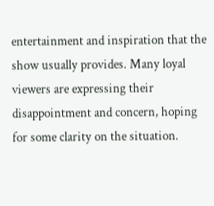entertainment and inspiration that the show usually provides. Many loyal viewers are expressing their disappointment and concern, hoping for some clarity on the situation.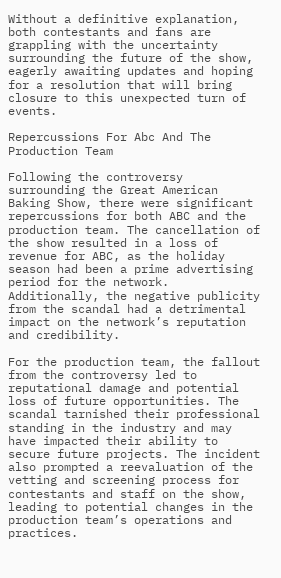Without a definitive explanation, both contestants and fans are grappling with the uncertainty surrounding the future of the show, eagerly awaiting updates and hoping for a resolution that will bring closure to this unexpected turn of events.

Repercussions For Abc And The Production Team

Following the controversy surrounding the Great American Baking Show, there were significant repercussions for both ABC and the production team. The cancellation of the show resulted in a loss of revenue for ABC, as the holiday season had been a prime advertising period for the network. Additionally, the negative publicity from the scandal had a detrimental impact on the network’s reputation and credibility.

For the production team, the fallout from the controversy led to reputational damage and potential loss of future opportunities. The scandal tarnished their professional standing in the industry and may have impacted their ability to secure future projects. The incident also prompted a reevaluation of the vetting and screening process for contestants and staff on the show, leading to potential changes in the production team’s operations and practices.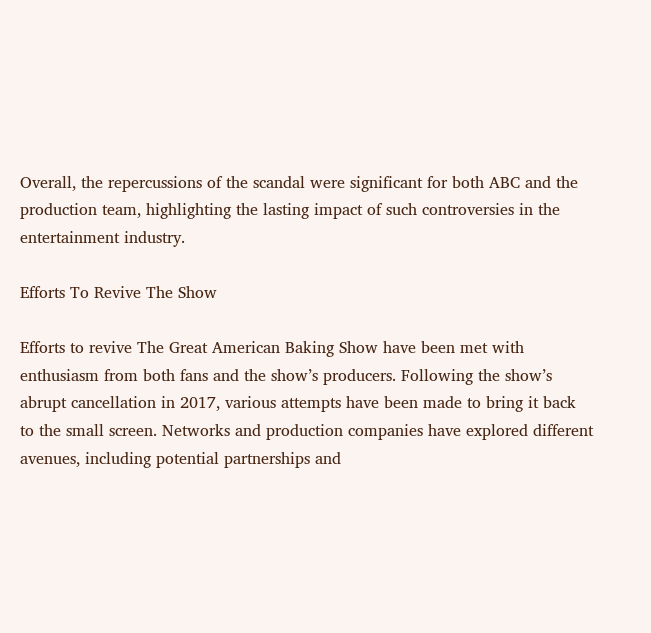Overall, the repercussions of the scandal were significant for both ABC and the production team, highlighting the lasting impact of such controversies in the entertainment industry.

Efforts To Revive The Show

Efforts to revive The Great American Baking Show have been met with enthusiasm from both fans and the show’s producers. Following the show’s abrupt cancellation in 2017, various attempts have been made to bring it back to the small screen. Networks and production companies have explored different avenues, including potential partnerships and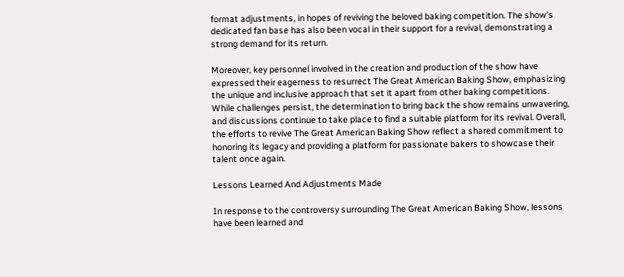format adjustments, in hopes of reviving the beloved baking competition. The show’s dedicated fan base has also been vocal in their support for a revival, demonstrating a strong demand for its return.

Moreover, key personnel involved in the creation and production of the show have expressed their eagerness to resurrect The Great American Baking Show, emphasizing the unique and inclusive approach that set it apart from other baking competitions. While challenges persist, the determination to bring back the show remains unwavering, and discussions continue to take place to find a suitable platform for its revival. Overall, the efforts to revive The Great American Baking Show reflect a shared commitment to honoring its legacy and providing a platform for passionate bakers to showcase their talent once again.

Lessons Learned And Adjustments Made

In response to the controversy surrounding The Great American Baking Show, lessons have been learned and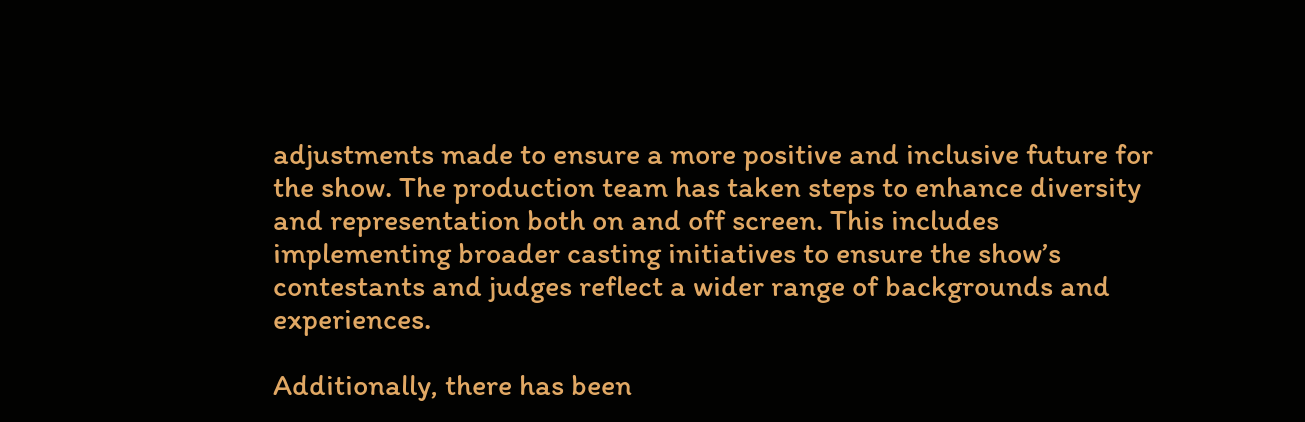adjustments made to ensure a more positive and inclusive future for the show. The production team has taken steps to enhance diversity and representation both on and off screen. This includes implementing broader casting initiatives to ensure the show’s contestants and judges reflect a wider range of backgrounds and experiences.

Additionally, there has been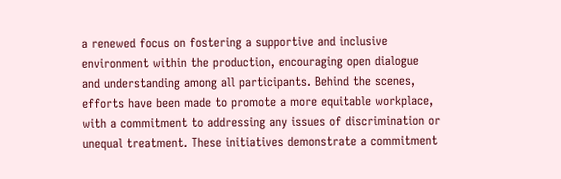a renewed focus on fostering a supportive and inclusive environment within the production, encouraging open dialogue and understanding among all participants. Behind the scenes, efforts have been made to promote a more equitable workplace, with a commitment to addressing any issues of discrimination or unequal treatment. These initiatives demonstrate a commitment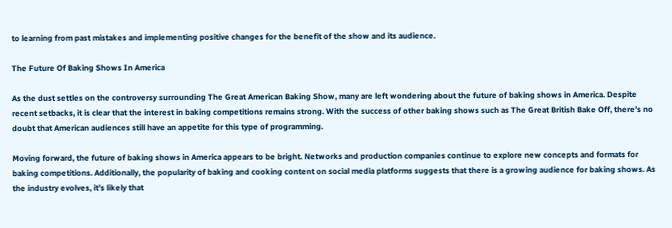to learning from past mistakes and implementing positive changes for the benefit of the show and its audience.

The Future Of Baking Shows In America

As the dust settles on the controversy surrounding The Great American Baking Show, many are left wondering about the future of baking shows in America. Despite recent setbacks, it is clear that the interest in baking competitions remains strong. With the success of other baking shows such as The Great British Bake Off, there’s no doubt that American audiences still have an appetite for this type of programming.

Moving forward, the future of baking shows in America appears to be bright. Networks and production companies continue to explore new concepts and formats for baking competitions. Additionally, the popularity of baking and cooking content on social media platforms suggests that there is a growing audience for baking shows. As the industry evolves, it’s likely that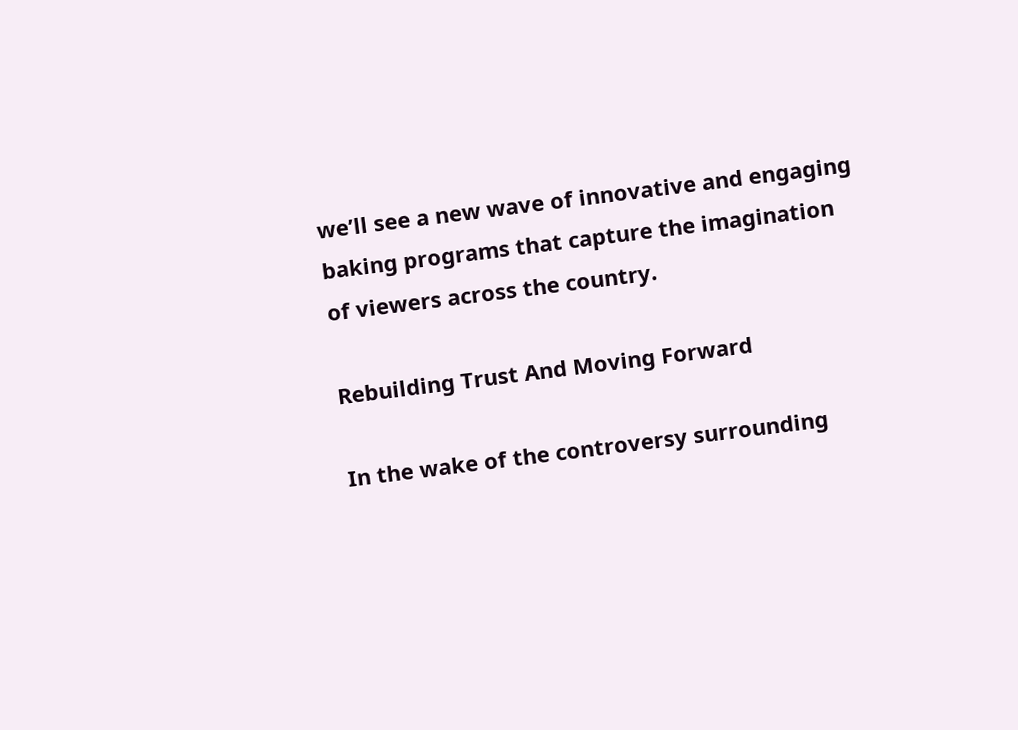we’ll see a new wave of innovative and engaging baking programs that capture the imagination of viewers across the country.

Rebuilding Trust And Moving Forward

In the wake of the controversy surrounding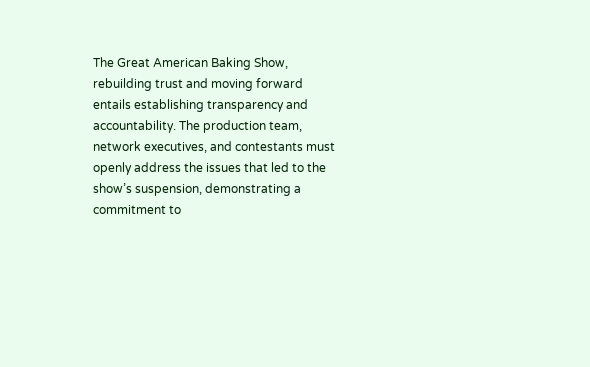The Great American Baking Show, rebuilding trust and moving forward entails establishing transparency and accountability. The production team, network executives, and contestants must openly address the issues that led to the show’s suspension, demonstrating a commitment to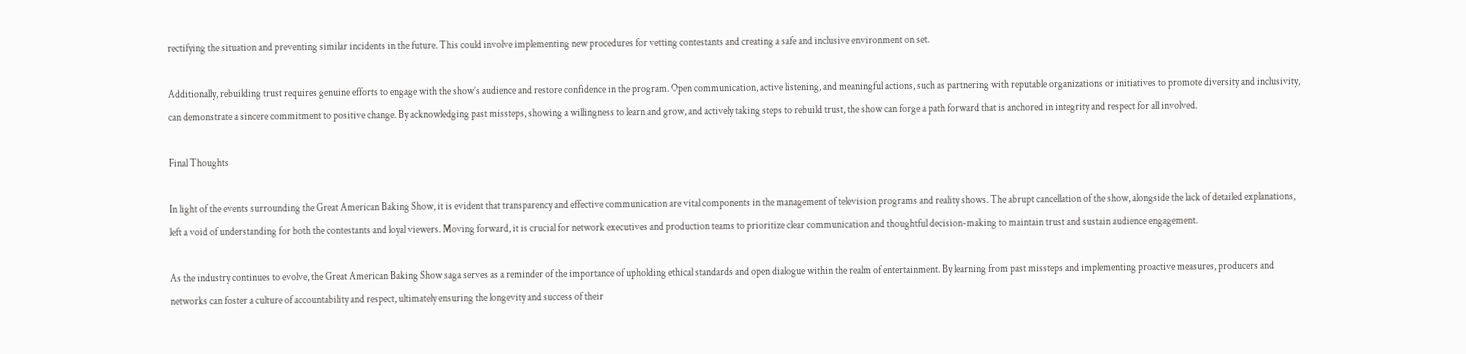rectifying the situation and preventing similar incidents in the future. This could involve implementing new procedures for vetting contestants and creating a safe and inclusive environment on set.

Additionally, rebuilding trust requires genuine efforts to engage with the show’s audience and restore confidence in the program. Open communication, active listening, and meaningful actions, such as partnering with reputable organizations or initiatives to promote diversity and inclusivity, can demonstrate a sincere commitment to positive change. By acknowledging past missteps, showing a willingness to learn and grow, and actively taking steps to rebuild trust, the show can forge a path forward that is anchored in integrity and respect for all involved.

Final Thoughts

In light of the events surrounding the Great American Baking Show, it is evident that transparency and effective communication are vital components in the management of television programs and reality shows. The abrupt cancellation of the show, alongside the lack of detailed explanations, left a void of understanding for both the contestants and loyal viewers. Moving forward, it is crucial for network executives and production teams to prioritize clear communication and thoughtful decision-making to maintain trust and sustain audience engagement.

As the industry continues to evolve, the Great American Baking Show saga serves as a reminder of the importance of upholding ethical standards and open dialogue within the realm of entertainment. By learning from past missteps and implementing proactive measures, producers and networks can foster a culture of accountability and respect, ultimately ensuring the longevity and success of their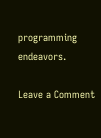programming endeavors.

Leave a Comment